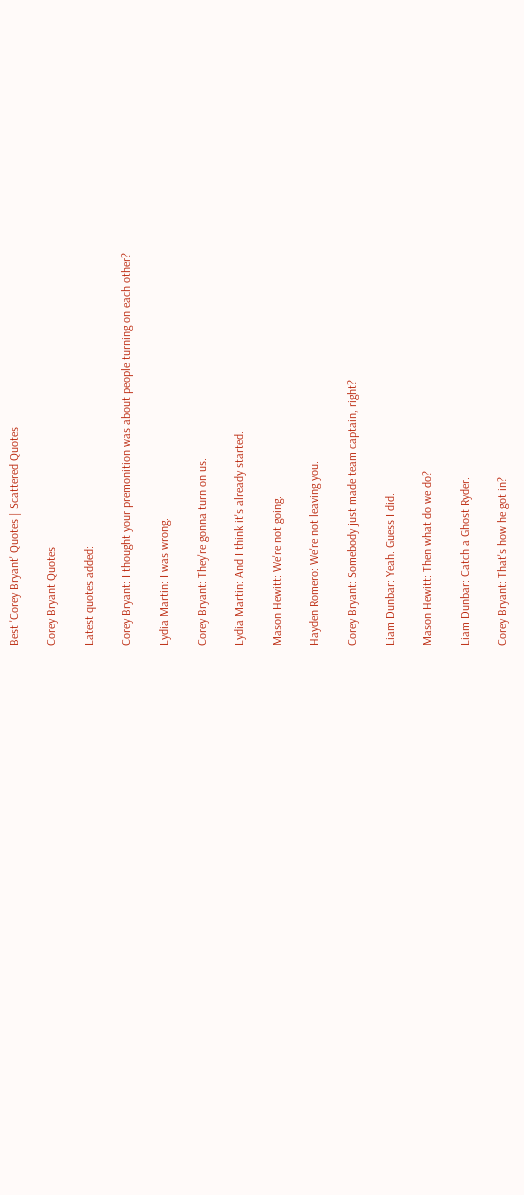Best 'Corey Bryant' Quotes | Scattered Quotes

Corey Bryant Quotes

Latest quotes added:

Corey Bryant: I thought your premonition was about people turning on each other?

Lydia Martin: I was wrong.

Corey Bryant: They're gonna turn on us.

Lydia Martin: And I think it's already started.

Mason Hewitt: We're not going.

Hayden Romero: We're not leaving you.

Corey Bryant: Somebody just made team captain, right?

Liam Dunbar: Yeah. Guess I did.

Mason Hewitt: Then what do we do?

Liam Dunbar: Catch a Ghost Ryder.

Corey Bryant: That's how he got in?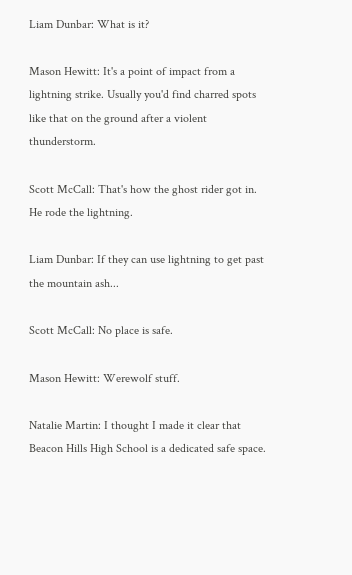Liam Dunbar: What is it?

Mason Hewitt: It's a point of impact from a lightning strike. Usually you'd find charred spots like that on the ground after a violent thunderstorm.

Scott McCall: That's how the ghost rider got in. He rode the lightning.

Liam Dunbar: If they can use lightning to get past the mountain ash...

Scott McCall: No place is safe.

Mason Hewitt: Werewolf stuff.

Natalie Martin: I thought I made it clear that Beacon Hills High School is a dedicated safe space.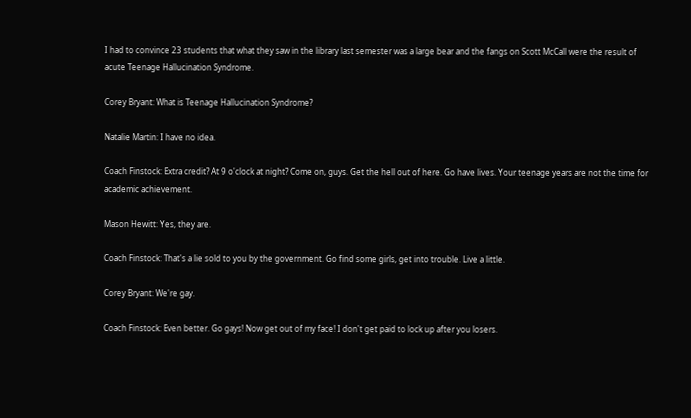I had to convince 23 students that what they saw in the library last semester was a large bear and the fangs on Scott McCall were the result of acute Teenage Hallucination Syndrome.

Corey Bryant: What is Teenage Hallucination Syndrome?

Natalie Martin: I have no idea.

Coach Finstock: Extra credit? At 9 o'clock at night? Come on, guys. Get the hell out of here. Go have lives. Your teenage years are not the time for academic achievement.

Mason Hewitt: Yes, they are.

Coach Finstock: That's a lie sold to you by the government. Go find some girls, get into trouble. Live a little.

Corey Bryant: We're gay.

Coach Finstock: Even better. Go gays! Now get out of my face! I don't get paid to lock up after you losers.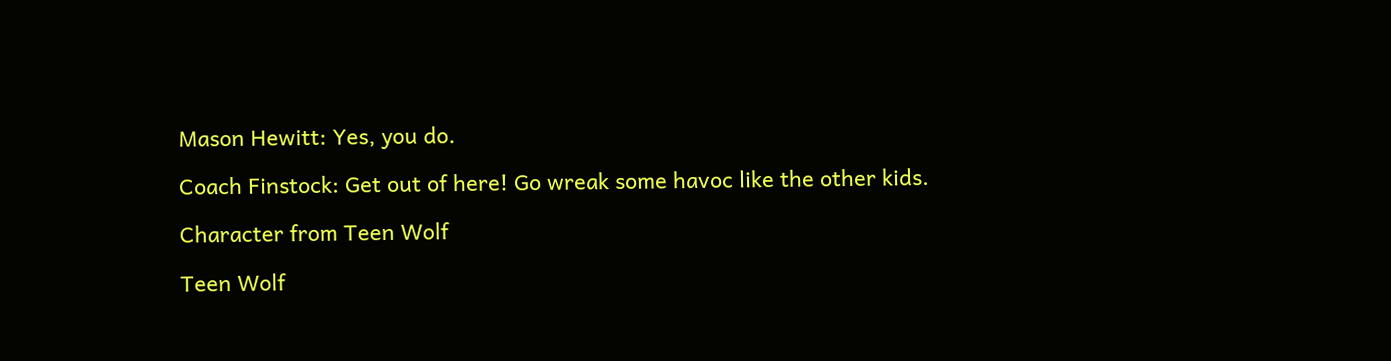Mason Hewitt: Yes, you do.

Coach Finstock: Get out of here! Go wreak some havoc like the other kids.

Character from Teen Wolf

Teen Wolf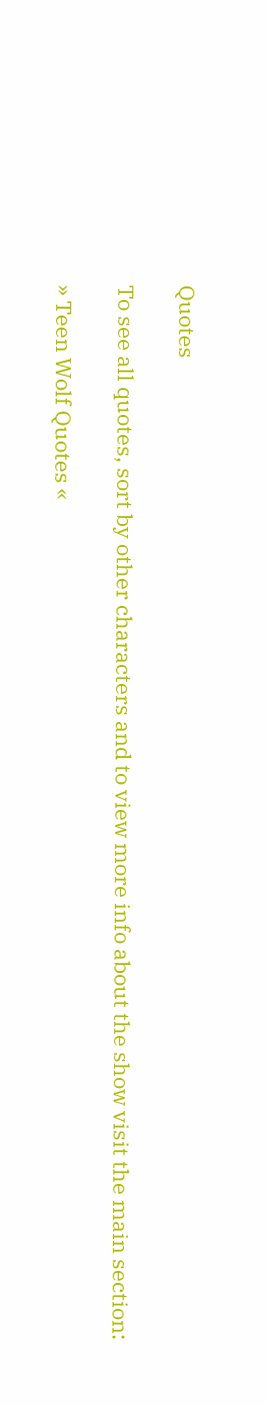Quotes

To see all quotes, sort by other characters and to view more info about the show visit the main section:

» Teen Wolf Quotes «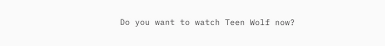Do you want to watch Teen Wolf now?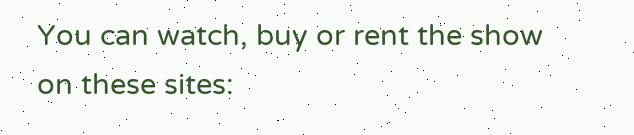You can watch, buy or rent the show on these sites: